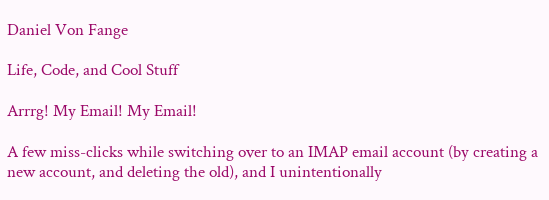Daniel Von Fange

Life, Code, and Cool Stuff

Arrrg! My Email! My Email!

A few miss-clicks while switching over to an IMAP email account (by creating a new account, and deleting the old), and I unintentionally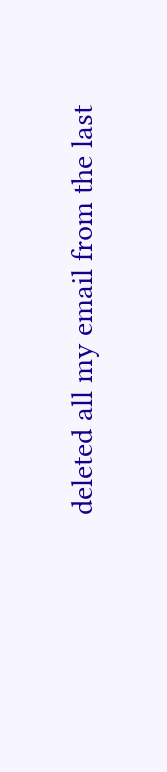deleted all my email from the last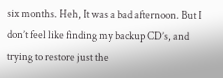six months. Heh, It was a bad afternoon. But I don’t feel like finding my backup CD’s, and trying to restore just the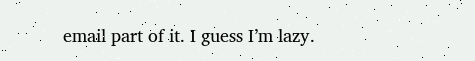email part of it. I guess I’m lazy.